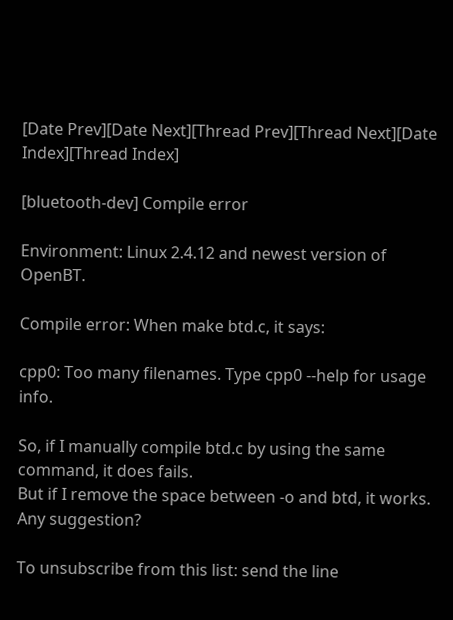[Date Prev][Date Next][Thread Prev][Thread Next][Date Index][Thread Index]

[bluetooth-dev] Compile error

Environment: Linux 2.4.12 and newest version of OpenBT.

Compile error: When make btd.c, it says:

cpp0: Too many filenames. Type cpp0 --help for usage info.

So, if I manually compile btd.c by using the same command, it does fails.
But if I remove the space between -o and btd, it works. Any suggestion?

To unsubscribe from this list: send the line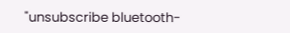"unsubscribe bluetooth-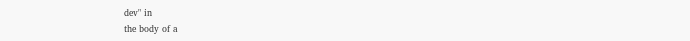dev" in
the body of a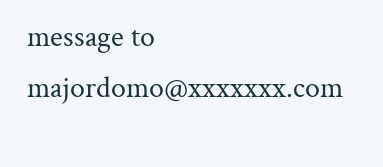message to majordomo@xxxxxxx.com